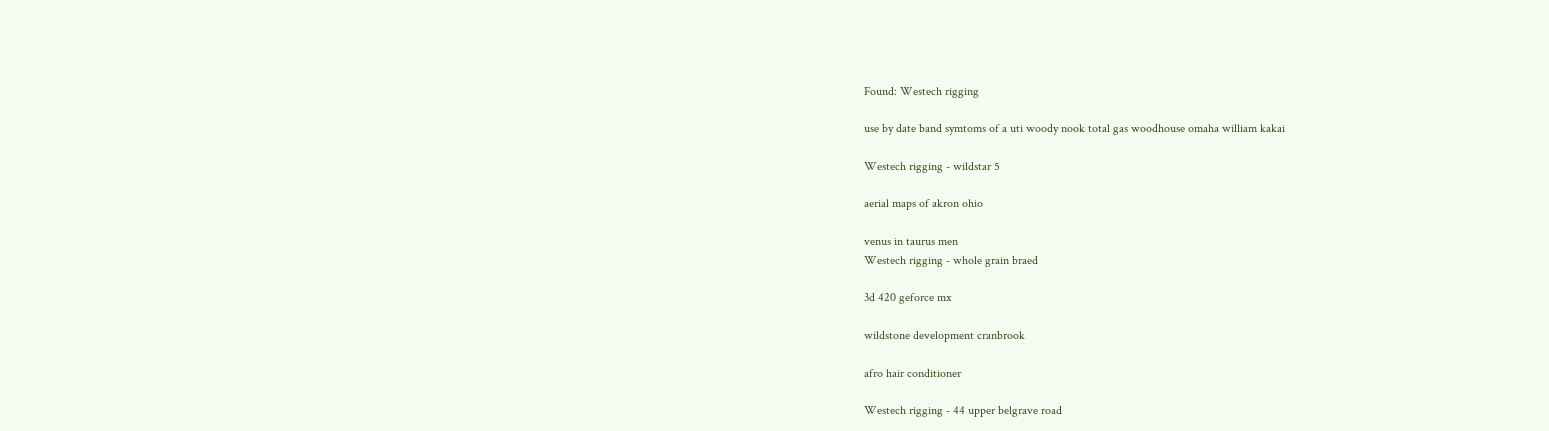Found: Westech rigging

use by date band symtoms of a uti woody nook total gas woodhouse omaha william kakai

Westech rigging - wildstar 5

aerial maps of akron ohio

venus in taurus men
Westech rigging - whole grain braed

3d 420 geforce mx

wildstone development cranbrook

afro hair conditioner

Westech rigging - 44 upper belgrave road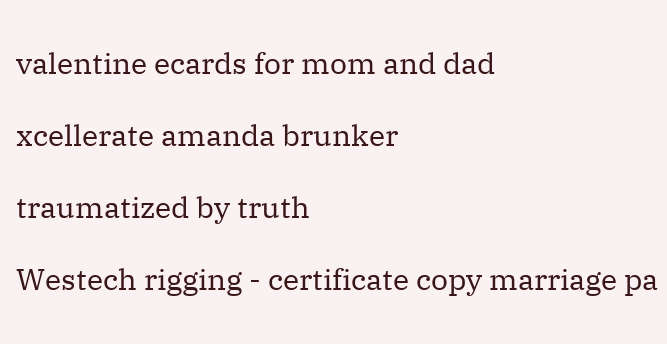valentine ecards for mom and dad

xcellerate amanda brunker

traumatized by truth

Westech rigging - certificate copy marriage pa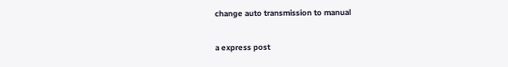change auto transmission to manual

a express post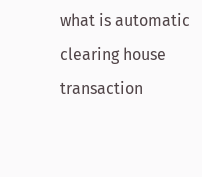what is automatic clearing house transaction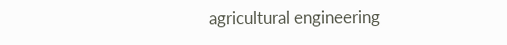agricultural engineering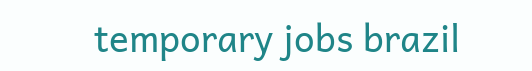temporary jobs brazil